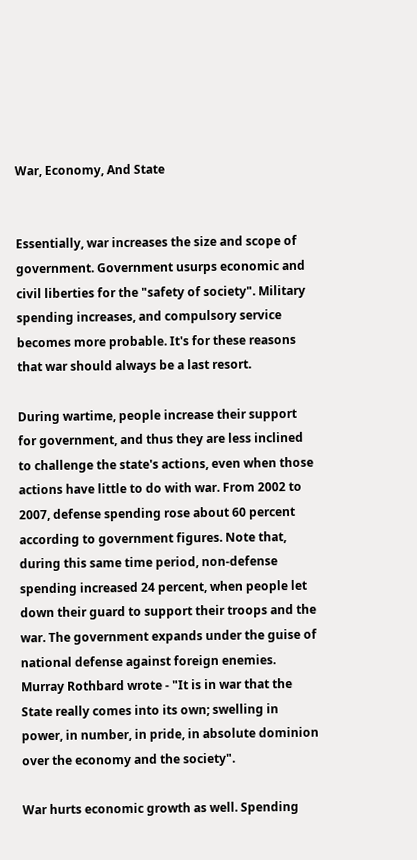War, Economy, And State


Essentially, war increases the size and scope of government. Government usurps economic and civil liberties for the "safety of society". Military spending increases, and compulsory service becomes more probable. It's for these reasons that war should always be a last resort.

During wartime, people increase their support for government, and thus they are less inclined to challenge the state's actions, even when those actions have little to do with war. From 2002 to 2007, defense spending rose about 60 percent according to government figures. Note that, during this same time period, non-defense spending increased 24 percent, when people let down their guard to support their troops and the war. The government expands under the guise of national defense against foreign enemies. Murray Rothbard wrote - "It is in war that the State really comes into its own; swelling in power, in number, in pride, in absolute dominion over the economy and the society".

War hurts economic growth as well. Spending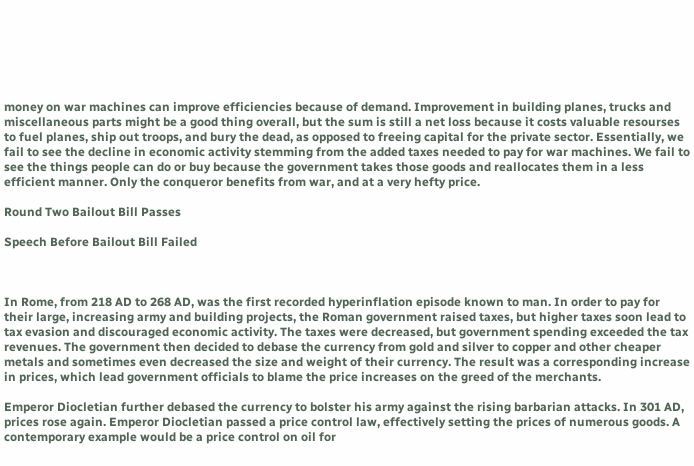money on war machines can improve efficiencies because of demand. Improvement in building planes, trucks and miscellaneous parts might be a good thing overall, but the sum is still a net loss because it costs valuable resourses to fuel planes, ship out troops, and bury the dead, as opposed to freeing capital for the private sector. Essentially, we fail to see the decline in economic activity stemming from the added taxes needed to pay for war machines. We fail to see the things people can do or buy because the government takes those goods and reallocates them in a less efficient manner. Only the conqueror benefits from war, and at a very hefty price.

Round Two Bailout Bill Passes

Speech Before Bailout Bill Failed



In Rome, from 218 AD to 268 AD, was the first recorded hyperinflation episode known to man. In order to pay for their large, increasing army and building projects, the Roman government raised taxes, but higher taxes soon lead to tax evasion and discouraged economic activity. The taxes were decreased, but government spending exceeded the tax revenues. The government then decided to debase the currency from gold and silver to copper and other cheaper metals and sometimes even decreased the size and weight of their currency. The result was a corresponding increase in prices, which lead government officials to blame the price increases on the greed of the merchants.

Emperor Diocletian further debased the currency to bolster his army against the rising barbarian attacks. In 301 AD, prices rose again. Emperor Diocletian passed a price control law, effectively setting the prices of numerous goods. A contemporary example would be a price control on oil for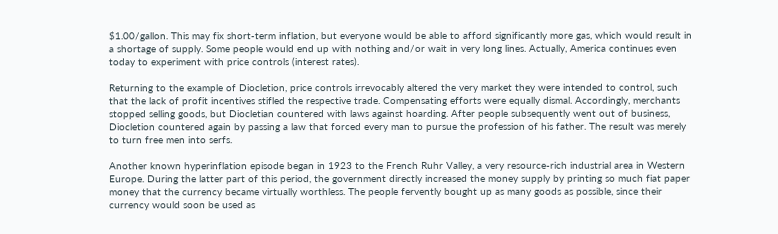$1.00/gallon. This may fix short-term inflation, but everyone would be able to afford significantly more gas, which would result in a shortage of supply. Some people would end up with nothing and/or wait in very long lines. Actually, America continues even today to experiment with price controls (interest rates).

Returning to the example of Diocletion, price controls irrevocably altered the very market they were intended to control, such that the lack of profit incentives stifled the respective trade. Compensating efforts were equally dismal. Accordingly, merchants stopped selling goods, but Diocletian countered with laws against hoarding. After people subsequently went out of business, Diocletion countered again by passing a law that forced every man to pursue the profession of his father. The result was merely to turn free men into serfs.

Another known hyperinflation episode began in 1923 to the French Ruhr Valley, a very resource-rich industrial area in Western Europe. During the latter part of this period, the government directly increased the money supply by printing so much fiat paper money that the currency became virtually worthless. The people fervently bought up as many goods as possible, since their currency would soon be used as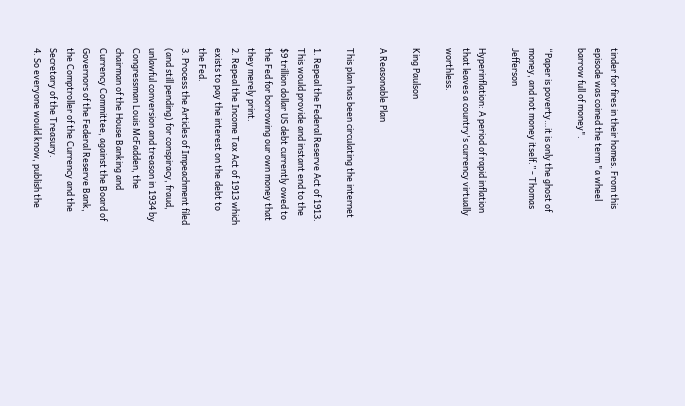tinder for fires in their homes. From this episode was coined the term "a wheel barrow full of money".

“Paper is poverty…it is only the ghost of money, and not money itself.” - Thomas Jefferson

Hyperinflation: A period of rapid inflation that leaves a country's currency virtually worthless.

King Paulson

A Reasonable Plan

This plan has been circulating the internet

1. Repeal the Federal Reserve Act of 1913. This would provide and instant end to the $9 trillion dollar US debt currently owed to the Fed for borrowing our own money that they merely print.
2. Repeal the Income Tax Act of 1913 which exists to pay the interest on the debt to the Fed.
3. Process the Articles of Impeachment filed (and still pending) for conspiracy, fraud, unlawful conversion and treason in 1934 by Congressman Louis McFadden, the chairman of the House Banking and Currency Committee, against the Board of Governors of the Federal Reserve Bank, the Comptroller of the Currency and the Secretary of the Treasury.
4. So everyone would know, publish the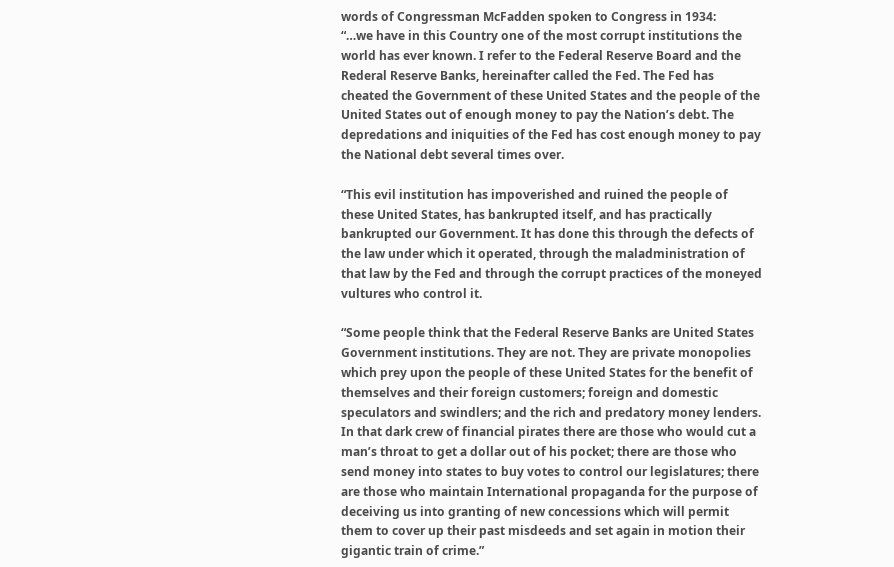words of Congressman McFadden spoken to Congress in 1934:
“…we have in this Country one of the most corrupt institutions the world has ever known. I refer to the Federal Reserve Board and the Rederal Reserve Banks, hereinafter called the Fed. The Fed has cheated the Government of these United States and the people of the United States out of enough money to pay the Nation’s debt. The depredations and iniquities of the Fed has cost enough money to pay the National debt several times over.

“This evil institution has impoverished and ruined the people of these United States, has bankrupted itself, and has practically bankrupted our Government. It has done this through the defects of the law under which it operated, through the maladministration of that law by the Fed and through the corrupt practices of the moneyed vultures who control it.

“Some people think that the Federal Reserve Banks are United States Government institutions. They are not. They are private monopolies which prey upon the people of these United States for the benefit of themselves and their foreign customers; foreign and domestic speculators and swindlers; and the rich and predatory money lenders. In that dark crew of financial pirates there are those who would cut a man’s throat to get a dollar out of his pocket; there are those who send money into states to buy votes to control our legislatures; there are those who maintain International propaganda for the purpose of deceiving us into granting of new concessions which will permit them to cover up their past misdeeds and set again in motion their gigantic train of crime.”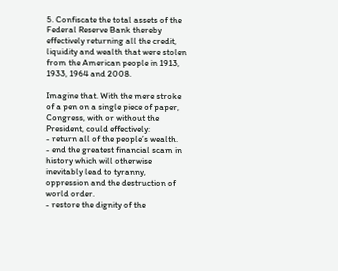5. Confiscate the total assets of the Federal Reserve Bank thereby effectively returning all the credit, liquidity and wealth that were stolen from the American people in 1913, 1933, 1964 and 2008.

Imagine that. With the mere stroke of a pen on a single piece of paper, Congress, with or without the President, could effectively:
- return all of the people’s wealth.
- end the greatest financial scam in history which will otherwise inevitably lead to tyranny, oppression and the destruction of world order.
- restore the dignity of the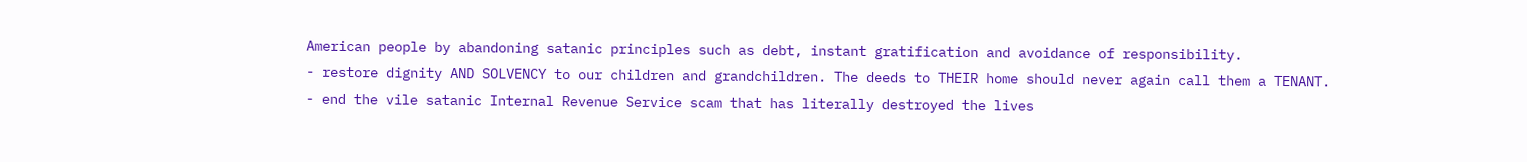American people by abandoning satanic principles such as debt, instant gratification and avoidance of responsibility.
- restore dignity AND SOLVENCY to our children and grandchildren. The deeds to THEIR home should never again call them a TENANT.
- end the vile satanic Internal Revenue Service scam that has literally destroyed the lives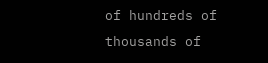of hundreds of thousands of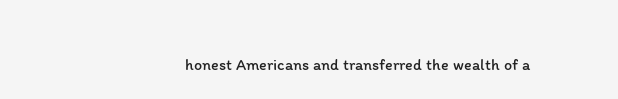honest Americans and transferred the wealth of a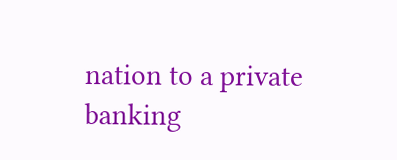nation to a private banking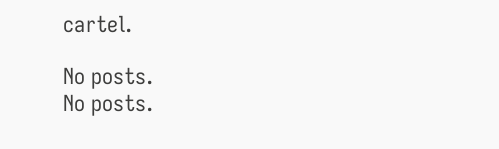cartel.

No posts.
No posts.